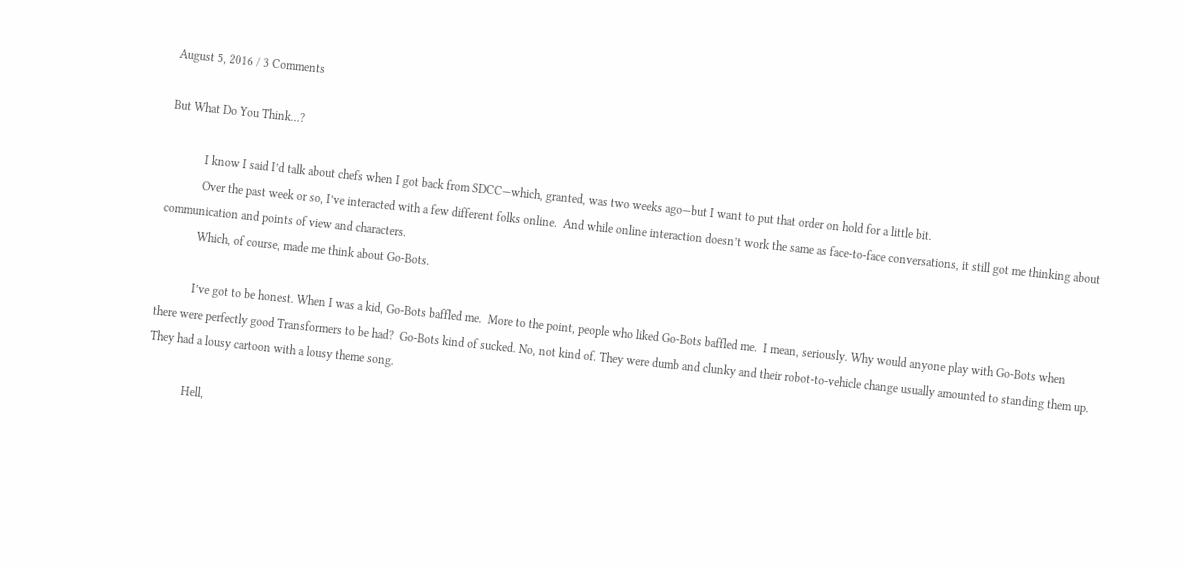August 5, 2016 / 3 Comments

But What Do You Think…?

            I know I said I’d talk about chefs when I got back from SDCC—which, granted, was two weeks ago—but I want to put that order on hold for a little bit.
            Over the past week or so, I’ve interacted with a few different folks online.  And while online interaction doesn’t work the same as face-to-face conversations, it still got me thinking about communication and points of view and characters.
            Which, of course, made me think about Go-Bots.

            I’ve got to be honest. When I was a kid, Go-Bots baffled me.  More to the point, people who liked Go-Bots baffled me.  I mean, seriously. Why would anyone play with Go-Bots when there were perfectly good Transformers to be had?  Go-Bots kind of sucked. No, not kind of. They were dumb and clunky and their robot-to-vehicle change usually amounted to standing them up. They had a lousy cartoon with a lousy theme song.

            Hell,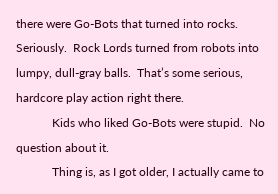there were Go-Bots that turned into rocks. Seriously.  Rock Lords turned from robots into lumpy, dull-gray balls.  That’s some serious, hardcore play action right there.
            Kids who liked Go-Bots were stupid.  No question about it.
            Thing is, as I got older, I actually came to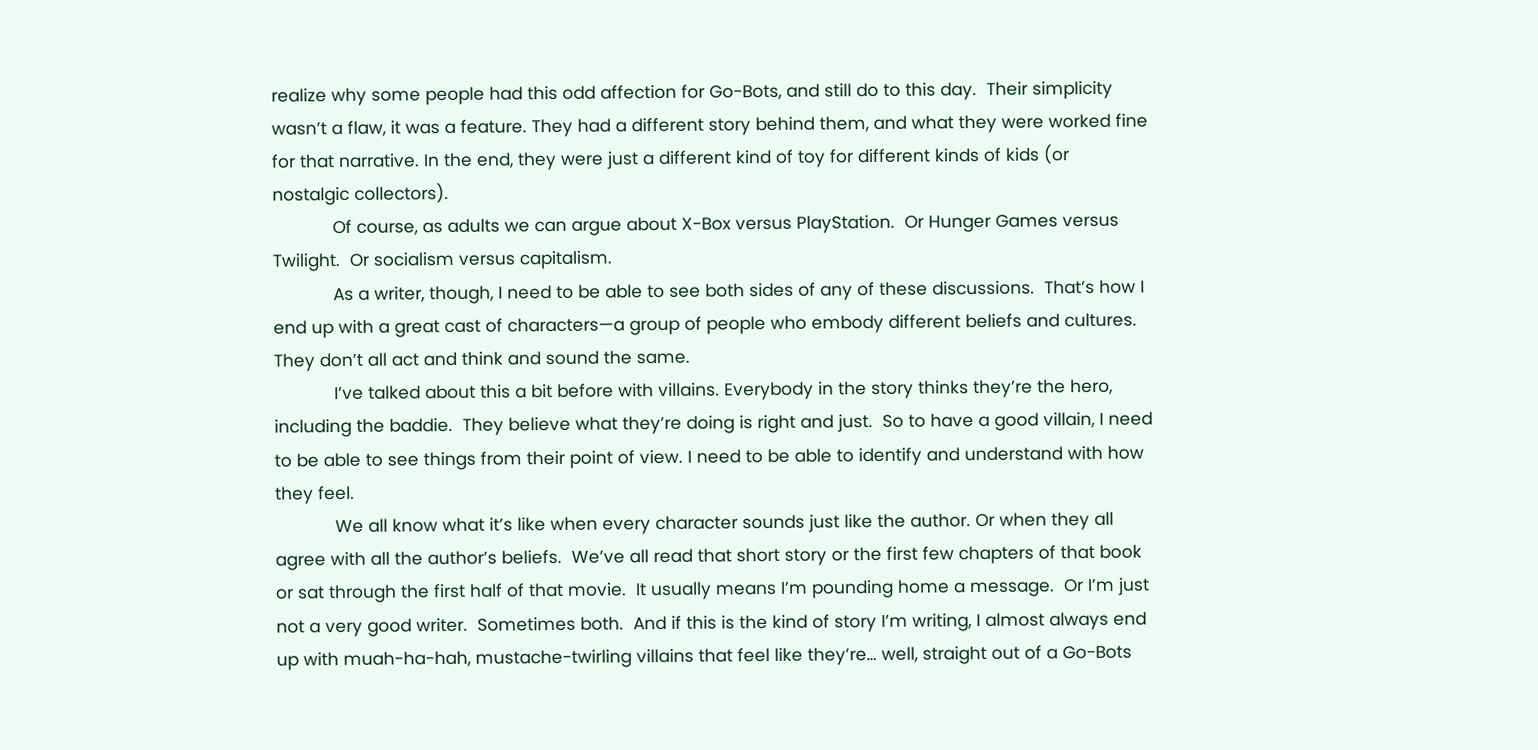realize why some people had this odd affection for Go-Bots, and still do to this day.  Their simplicity wasn’t a flaw, it was a feature. They had a different story behind them, and what they were worked fine for that narrative. In the end, they were just a different kind of toy for different kinds of kids (or nostalgic collectors).
            Of course, as adults we can argue about X-Box versus PlayStation.  Or Hunger Games versus Twilight.  Or socialism versus capitalism.
            As a writer, though, I need to be able to see both sides of any of these discussions.  That’s how I end up with a great cast of characters—a group of people who embody different beliefs and cultures.  They don’t all act and think and sound the same.
            I’ve talked about this a bit before with villains. Everybody in the story thinks they’re the hero, including the baddie.  They believe what they’re doing is right and just.  So to have a good villain, I need to be able to see things from their point of view. I need to be able to identify and understand with how they feel.
            We all know what it’s like when every character sounds just like the author. Or when they all agree with all the author’s beliefs.  We’ve all read that short story or the first few chapters of that book or sat through the first half of that movie.  It usually means I’m pounding home a message.  Or I’m just not a very good writer.  Sometimes both.  And if this is the kind of story I’m writing, I almost always end up with muah-ha-hah, mustache-twirling villains that feel like they’re… well, straight out of a Go-Bots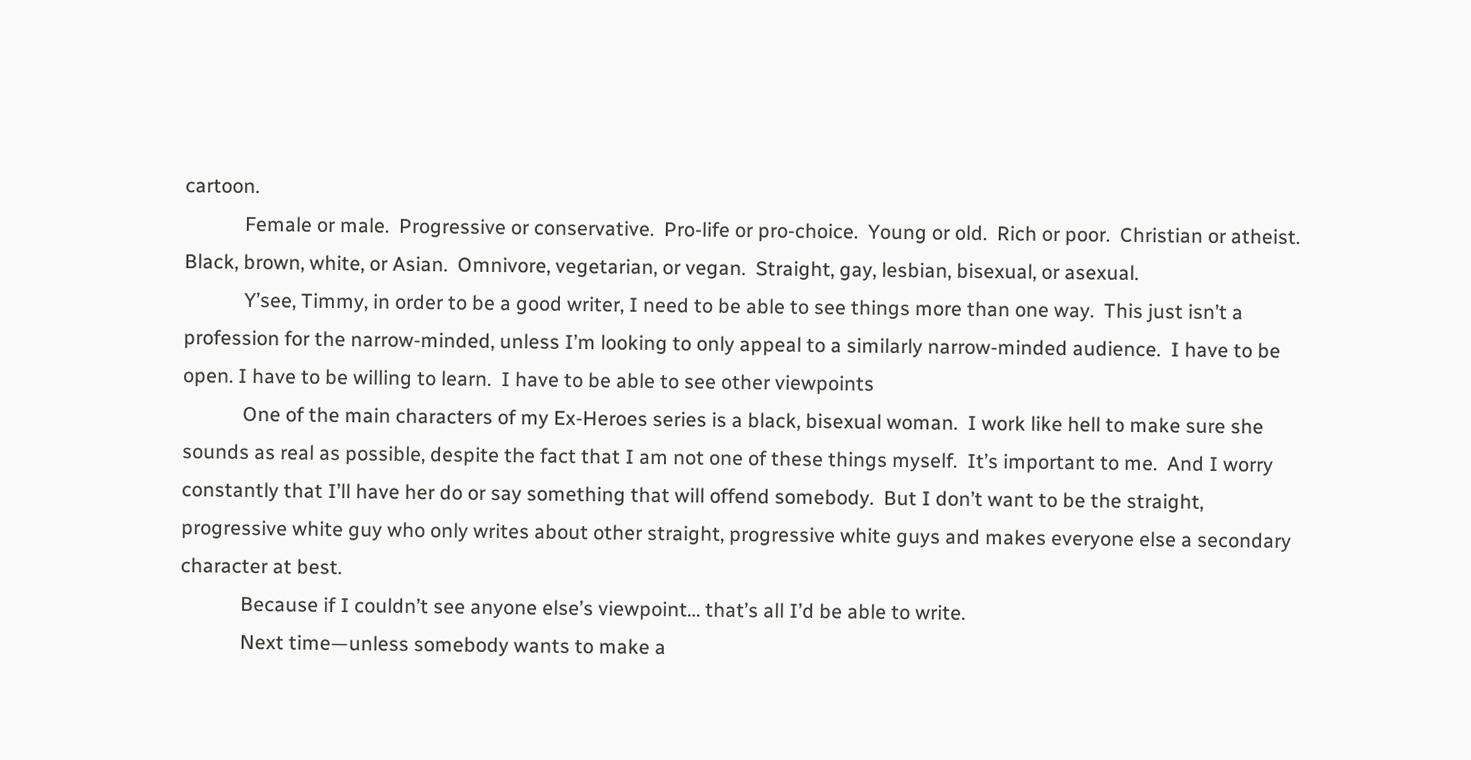cartoon.
            Female or male.  Progressive or conservative.  Pro-life or pro-choice.  Young or old.  Rich or poor.  Christian or atheist.  Black, brown, white, or Asian.  Omnivore, vegetarian, or vegan.  Straight, gay, lesbian, bisexual, or asexual.
            Y’see, Timmy, in order to be a good writer, I need to be able to see things more than one way.  This just isn’t a profession for the narrow-minded, unless I’m looking to only appeal to a similarly narrow-minded audience.  I have to be open. I have to be willing to learn.  I have to be able to see other viewpoints
            One of the main characters of my Ex-Heroes series is a black, bisexual woman.  I work like hell to make sure she sounds as real as possible, despite the fact that I am not one of these things myself.  It’s important to me.  And I worry constantly that I’ll have her do or say something that will offend somebody.  But I don’t want to be the straight, progressive white guy who only writes about other straight, progressive white guys and makes everyone else a secondary character at best.
            Because if I couldn’t see anyone else’s viewpoint… that’s all I’d be able to write.
            Next time—unless somebody wants to make a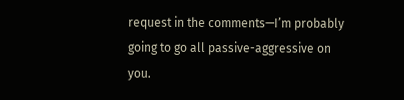request in the comments—I’m probably going to go all passive-aggressive on you.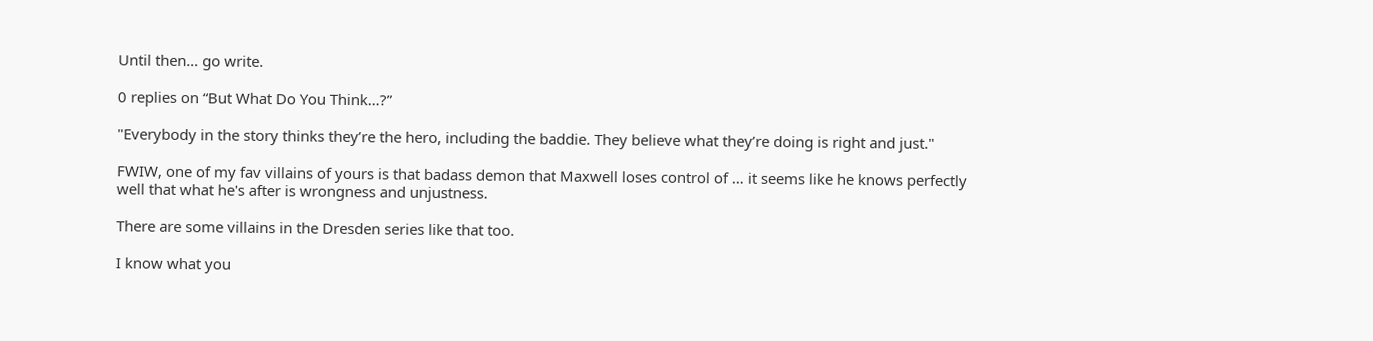Until then… go write.

0 replies on “But What Do You Think…?”

"Everybody in the story thinks they’re the hero, including the baddie. They believe what they’re doing is right and just."

FWIW, one of my fav villains of yours is that badass demon that Maxwell loses control of … it seems like he knows perfectly well that what he's after is wrongness and unjustness.

There are some villains in the Dresden series like that too.

I know what you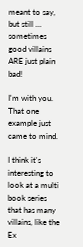meant to say, but still … sometimes good villains ARE just plain bad!

I'm with you. That one example just came to mind.

I think it's interesting to look at a multi book series that has many villains, like the Ex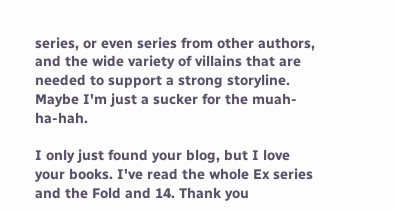series, or even series from other authors, and the wide variety of villains that are needed to support a strong storyline. Maybe I'm just a sucker for the muah-ha-hah.

I only just found your blog, but I love your books. I've read the whole Ex series and the Fold and 14. Thank you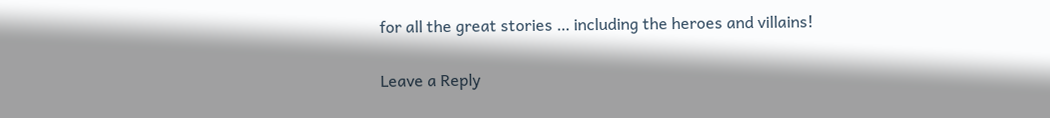for all the great stories … including the heroes and villains!

Leave a Reply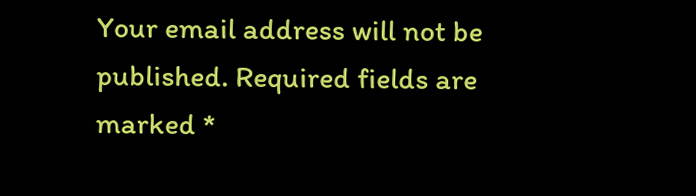Your email address will not be published. Required fields are marked *